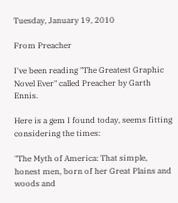Tuesday, January 19, 2010

From Preacher

I've been reading "The Greatest Graphic Novel Ever" called Preacher by Garth Ennis.

Here is a gem I found today, seems fitting considering the times:

"The Myth of America: That simple, honest men, born of her Great Plains and woods and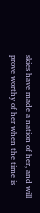skies have made a nation of her, and will prove worthy of her when the time is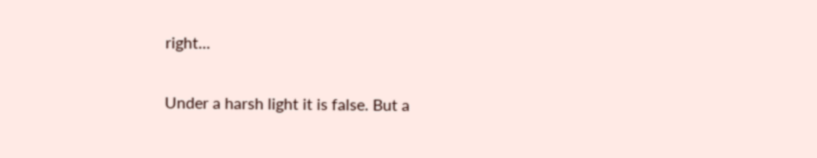right...

Under a harsh light it is false. But a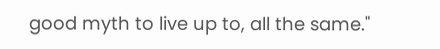good myth to live up to, all the same."